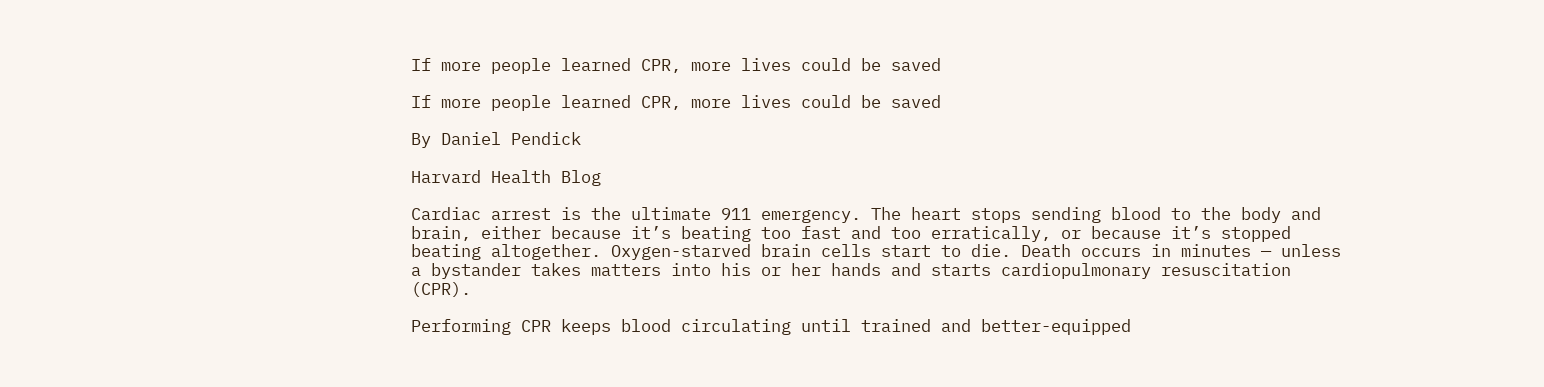If more people learned CPR, more lives could be saved

If more people learned CPR, more lives could be saved

By Daniel Pendick

Harvard Health Blog

Cardiac arrest is the ultimate 911 emergency. The heart stops sending blood to the body and brain, either because it’s beating too fast and too erratically, or because it’s stopped beating altogether. Oxygen-starved brain cells start to die. Death occurs in minutes — unless a bystander takes matters into his or her hands and starts cardiopulmonary resuscitation (CPR).

Performing CPR keeps blood circulating until trained and better-equipped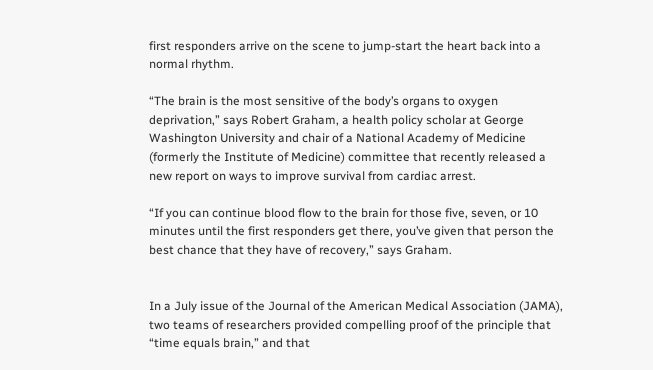first responders arrive on the scene to jump-start the heart back into a normal rhythm.

“The brain is the most sensitive of the body’s organs to oxygen deprivation,” says Robert Graham, a health policy scholar at George Washington University and chair of a National Academy of Medicine (formerly the Institute of Medicine) committee that recently released a new report on ways to improve survival from cardiac arrest.

“If you can continue blood flow to the brain for those five, seven, or 10 minutes until the first responders get there, you’ve given that person the best chance that they have of recovery,” says Graham.


In a July issue of the Journal of the American Medical Association (JAMA), two teams of researchers provided compelling proof of the principle that “time equals brain,” and that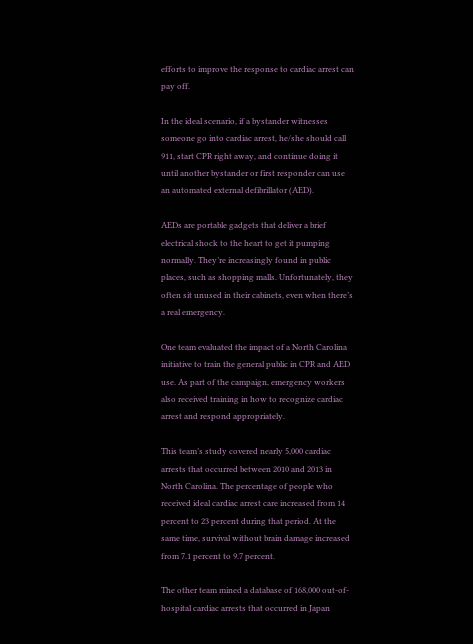efforts to improve the response to cardiac arrest can pay off.

In the ideal scenario, if a bystander witnesses someone go into cardiac arrest, he/she should call 911, start CPR right away, and continue doing it until another bystander or first responder can use an automated external defibrillator (AED).

AEDs are portable gadgets that deliver a brief electrical shock to the heart to get it pumping normally. They’re increasingly found in public places, such as shopping malls. Unfortunately, they often sit unused in their cabinets, even when there’s a real emergency.

One team evaluated the impact of a North Carolina initiative to train the general public in CPR and AED use. As part of the campaign, emergency workers also received training in how to recognize cardiac arrest and respond appropriately.

This team’s study covered nearly 5,000 cardiac arrests that occurred between 2010 and 2013 in North Carolina. The percentage of people who received ideal cardiac arrest care increased from 14 percent to 23 percent during that period. At the same time, survival without brain damage increased from 7.1 percent to 9.7 percent.

The other team mined a database of 168,000 out-of-hospital cardiac arrests that occurred in Japan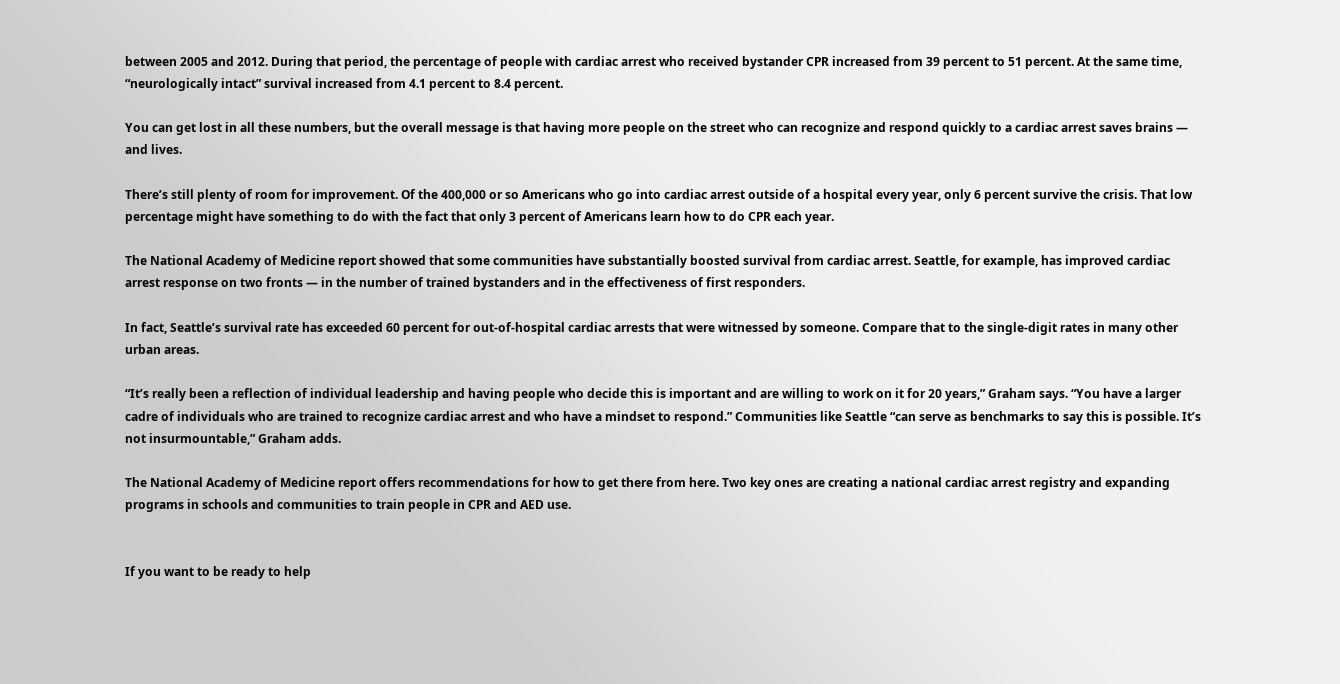between 2005 and 2012. During that period, the percentage of people with cardiac arrest who received bystander CPR increased from 39 percent to 51 percent. At the same time, “neurologically intact” survival increased from 4.1 percent to 8.4 percent.

You can get lost in all these numbers, but the overall message is that having more people on the street who can recognize and respond quickly to a cardiac arrest saves brains — and lives.

There’s still plenty of room for improvement. Of the 400,000 or so Americans who go into cardiac arrest outside of a hospital every year, only 6 percent survive the crisis. That low percentage might have something to do with the fact that only 3 percent of Americans learn how to do CPR each year.

The National Academy of Medicine report showed that some communities have substantially boosted survival from cardiac arrest. Seattle, for example, has improved cardiac arrest response on two fronts — in the number of trained bystanders and in the effectiveness of first responders.

In fact, Seattle’s survival rate has exceeded 60 percent for out-of-hospital cardiac arrests that were witnessed by someone. Compare that to the single-digit rates in many other urban areas.

“It’s really been a reflection of individual leadership and having people who decide this is important and are willing to work on it for 20 years,” Graham says. “You have a larger cadre of individuals who are trained to recognize cardiac arrest and who have a mindset to respond.” Communities like Seattle “can serve as benchmarks to say this is possible. It’s not insurmountable,” Graham adds.

The National Academy of Medicine report offers recommendations for how to get there from here. Two key ones are creating a national cardiac arrest registry and expanding programs in schools and communities to train people in CPR and AED use.


If you want to be ready to help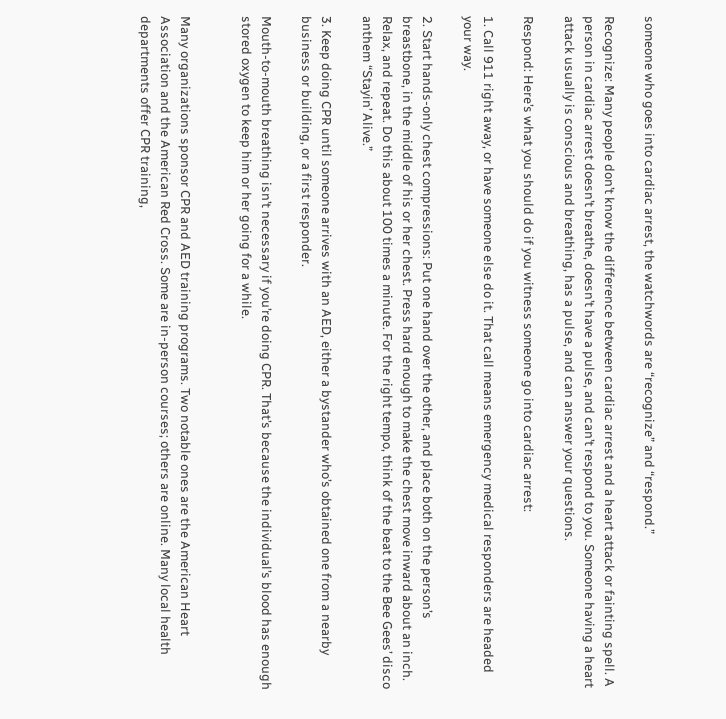someone who goes into cardiac arrest, the watchwords are “recognize” and “respond.”

Recognize: Many people don’t know the difference between cardiac arrest and a heart attack or fainting spell. A person in cardiac arrest doesn’t breathe, doesn’t have a pulse, and can’t respond to you. Someone having a heart attack usually is conscious and breathing, has a pulse, and can answer your questions.

Respond: Here’s what you should do if you witness someone go into cardiac arrest:

1. Call 911 right away, or have someone else do it. That call means emergency medical responders are headed your way.

2. Start hands-only chest compressions: Put one hand over the other, and place both on the person’s breastbone, in the middle of his or her chest. Press hard enough to make the chest move inward about an inch. Relax, and repeat. Do this about 100 times a minute. For the right tempo, think of the beat to the Bee Gees’ disco anthem “Stayin’ Alive.”

3. Keep doing CPR until someone arrives with an AED, either a bystander who’s obtained one from a nearby business or building, or a first responder.

Mouth-to-mouth breathing isn’t necessary if you’re doing CPR. That’s because the individual’s blood has enough stored oxygen to keep him or her going for a while.


Many organizations sponsor CPR and AED training programs. Two notable ones are the American Heart Association and the American Red Cross. Some are in-person courses; others are online. Many local health departments offer CPR training,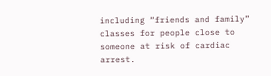including “friends and family” classes for people close to someone at risk of cardiac arrest.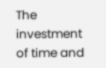The investment of time and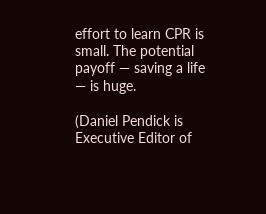effort to learn CPR is small. The potential payoff — saving a life — is huge.

(Daniel Pendick is Executive Editor of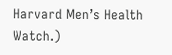Harvard Men’s Health Watch.)